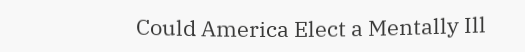Could America Elect a Mentally Ill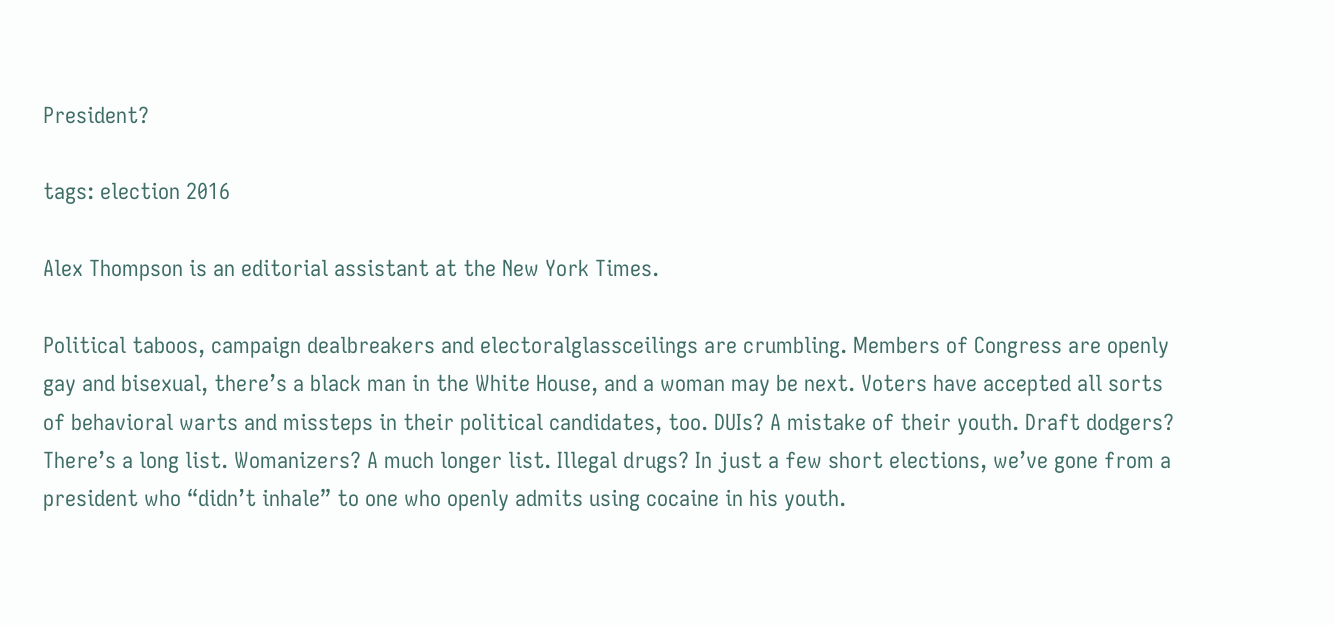President?

tags: election 2016

Alex Thompson is an editorial assistant at the New York Times.

Political taboos, campaign dealbreakers and electoralglassceilings are crumbling. Members of Congress are openly gay and bisexual, there’s a black man in the White House, and a woman may be next. Voters have accepted all sorts of behavioral warts and missteps in their political candidates, too. DUIs? A mistake of their youth. Draft dodgers? There’s a long list. Womanizers? A much longer list. Illegal drugs? In just a few short elections, we’ve gone from a president who “didn’t inhale” to one who openly admits using cocaine in his youth.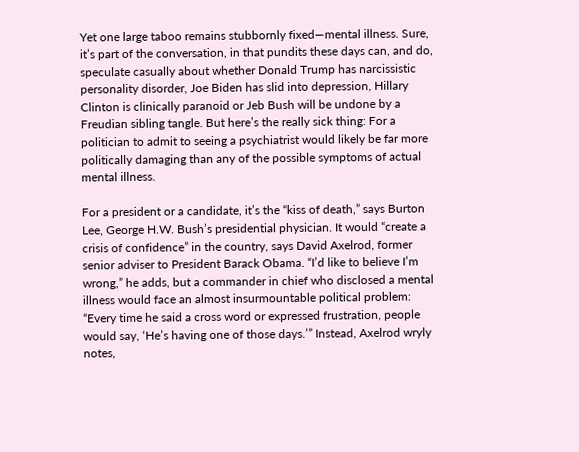Yet one large taboo remains stubbornly fixed—mental illness. Sure, it’s part of the conversation, in that pundits these days can, and do, speculate casually about whether Donald Trump has narcissistic personality disorder, Joe Biden has slid into depression, Hillary Clinton is clinically paranoid or Jeb Bush will be undone by a Freudian sibling tangle. But here’s the really sick thing: For a politician to admit to seeing a psychiatrist would likely be far more politically damaging than any of the possible symptoms of actual mental illness.

For a president or a candidate, it’s the “kiss of death,” says Burton Lee, George H.W. Bush’s presidential physician. It would “create a crisis of confidence” in the country, says David Axelrod, former senior adviser to President Barack Obama. “I’d like to believe I’m wrong,” he adds, but a commander in chief who disclosed a mental illness would face an almost insurmountable political problem: “Every time he said a cross word or expressed frustration, people would say, ‘He’s having one of those days.’” Instead, Axelrod wryly notes,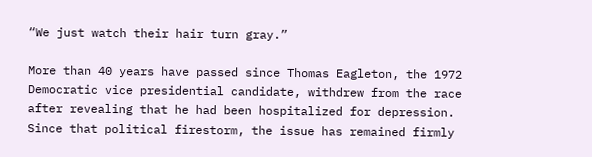“We just watch their hair turn gray.”

More than 40 years have passed since Thomas Eagleton, the 1972 Democratic vice presidential candidate, withdrew from the race after revealing that he had been hospitalized for depression. Since that political firestorm, the issue has remained firmly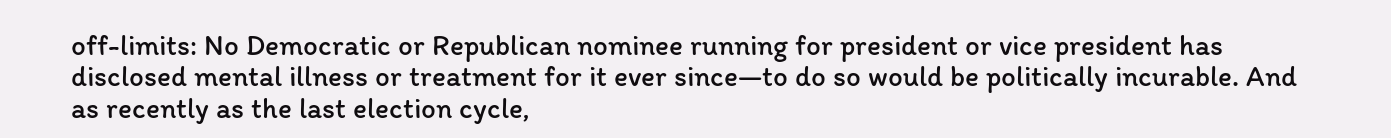off-limits: No Democratic or Republican nominee running for president or vice president has disclosed mental illness or treatment for it ever since—to do so would be politically incurable. And as recently as the last election cycle,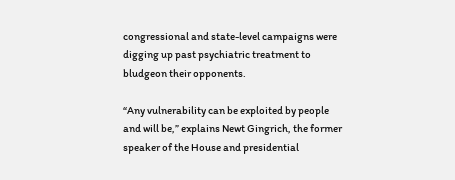congressional and state-level campaigns were digging up past psychiatric treatment to bludgeon their opponents.

“Any vulnerability can be exploited by people and will be,” explains Newt Gingrich, the former speaker of the House and presidential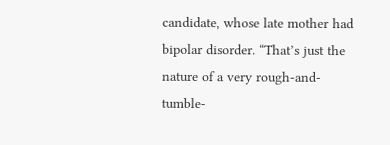candidate, whose late mother had bipolar disorder. “That’s just the nature of a very rough-and-tumble-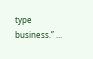type business.” ...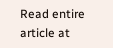Read entire article at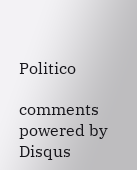Politico

comments powered by Disqus